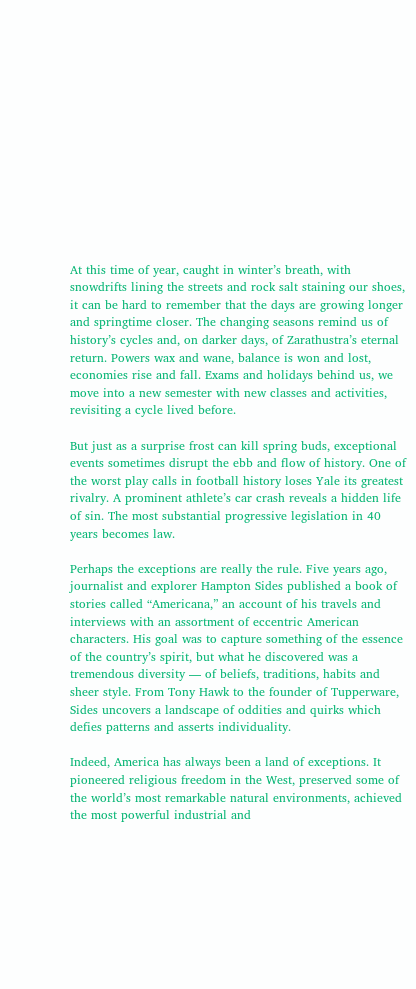At this time of year, caught in winter’s breath, with snowdrifts lining the streets and rock salt staining our shoes, it can be hard to remember that the days are growing longer and springtime closer. The changing seasons remind us of history’s cycles and, on darker days, of Zarathustra’s eternal return. Powers wax and wane, balance is won and lost, economies rise and fall. Exams and holidays behind us, we move into a new semester with new classes and activities, revisiting a cycle lived before.

But just as a surprise frost can kill spring buds, exceptional events sometimes disrupt the ebb and flow of history. One of the worst play calls in football history loses Yale its greatest rivalry. A prominent athlete’s car crash reveals a hidden life of sin. The most substantial progressive legislation in 40 years becomes law.

Perhaps the exceptions are really the rule. Five years ago, journalist and explorer Hampton Sides published a book of stories called “Americana,” an account of his travels and interviews with an assortment of eccentric American characters. His goal was to capture something of the essence of the country’s spirit, but what he discovered was a tremendous diversity — of beliefs, traditions, habits and sheer style. From Tony Hawk to the founder of Tupperware, Sides uncovers a landscape of oddities and quirks which defies patterns and asserts individuality.

Indeed, America has always been a land of exceptions. It pioneered religious freedom in the West, preserved some of the world’s most remarkable natural environments, achieved the most powerful industrial and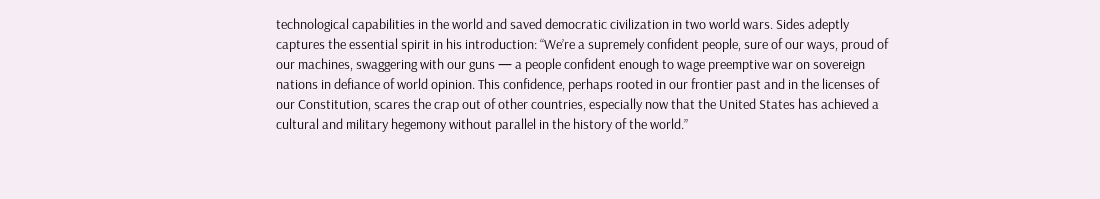technological capabilities in the world and saved democratic civilization in two world wars. Sides adeptly captures the essential spirit in his introduction: “We’re a supremely confident people, sure of our ways, proud of our machines, swaggering with our guns — a people confident enough to wage preemptive war on sovereign nations in defiance of world opinion. This confidence, perhaps rooted in our frontier past and in the licenses of our Constitution, scares the crap out of other countries, especially now that the United States has achieved a cultural and military hegemony without parallel in the history of the world.”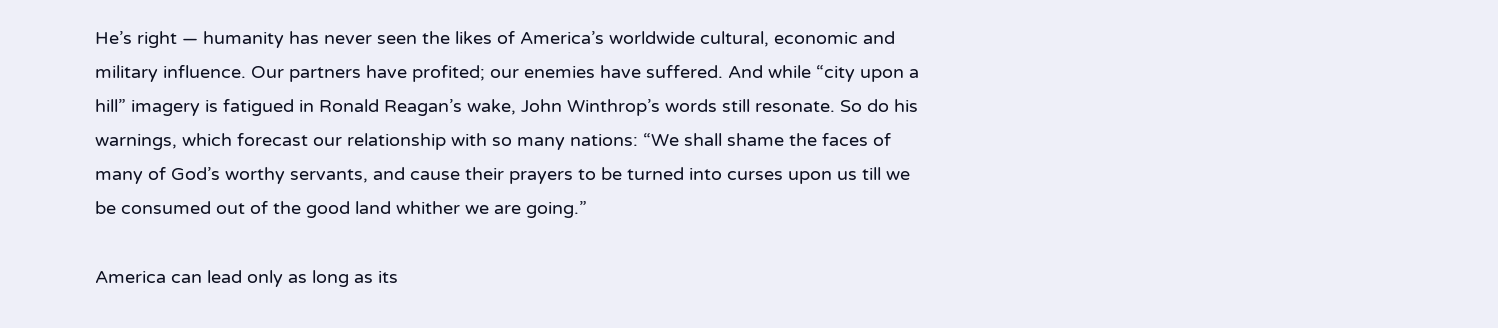He’s right — humanity has never seen the likes of America’s worldwide cultural, economic and military influence. Our partners have profited; our enemies have suffered. And while “city upon a hill” imagery is fatigued in Ronald Reagan’s wake, John Winthrop’s words still resonate. So do his warnings, which forecast our relationship with so many nations: “We shall shame the faces of many of God’s worthy servants, and cause their prayers to be turned into curses upon us till we be consumed out of the good land whither we are going.”

America can lead only as long as its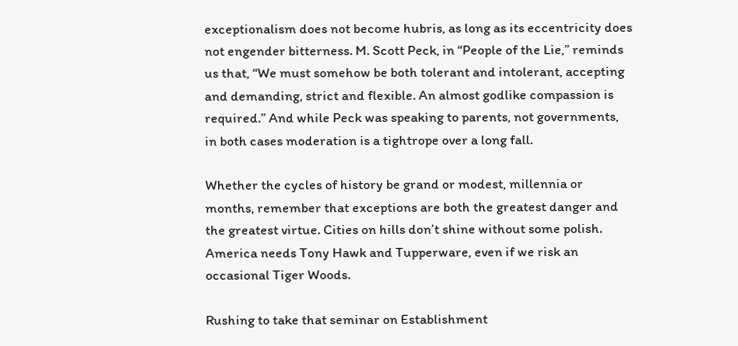exceptionalism does not become hubris, as long as its eccentricity does not engender bitterness. M. Scott Peck, in “People of the Lie,” reminds us that, “We must somehow be both tolerant and intolerant, accepting and demanding, strict and flexible. An almost godlike compassion is required.” And while Peck was speaking to parents, not governments, in both cases moderation is a tightrope over a long fall.

Whether the cycles of history be grand or modest, millennia or months, remember that exceptions are both the greatest danger and the greatest virtue. Cities on hills don’t shine without some polish. America needs Tony Hawk and Tupperware, even if we risk an occasional Tiger Woods.

Rushing to take that seminar on Establishment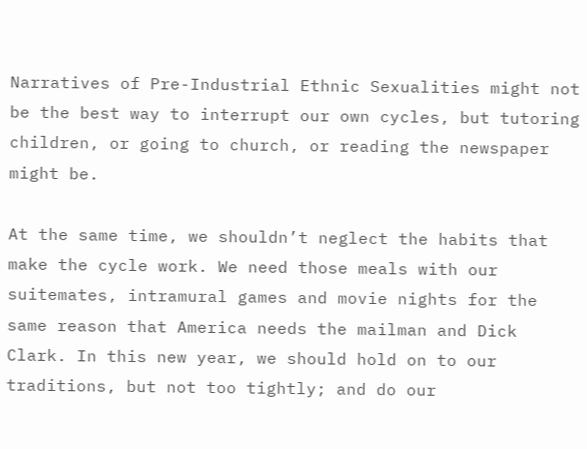Narratives of Pre-Industrial Ethnic Sexualities might not be the best way to interrupt our own cycles, but tutoring children, or going to church, or reading the newspaper might be.

At the same time, we shouldn’t neglect the habits that make the cycle work. We need those meals with our suitemates, intramural games and movie nights for the same reason that America needs the mailman and Dick Clark. In this new year, we should hold on to our traditions, but not too tightly; and do our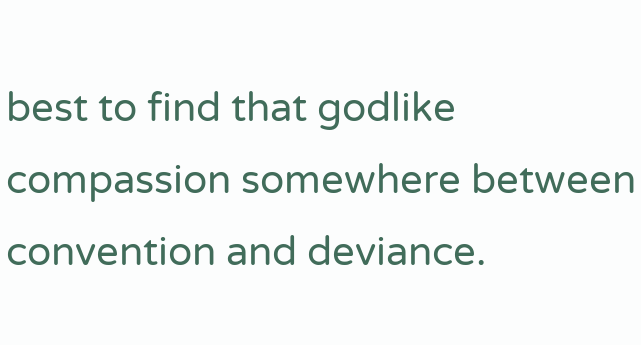best to find that godlike compassion somewhere between convention and deviance.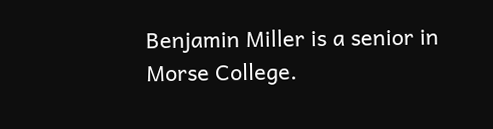Benjamin Miller is a senior in Morse College.